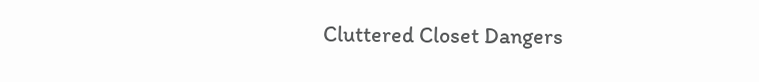Cluttered Closet Dangers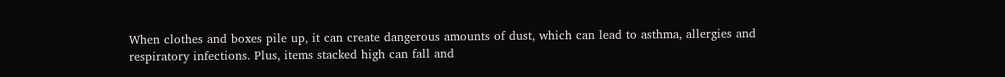When clothes and boxes pile up, it can create dangerous amounts of dust, which can lead to asthma, allergies and respiratory infections. Plus, items stacked high can fall and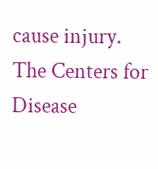cause injury. The Centers for Disease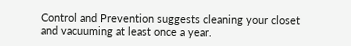Control and Prevention suggests cleaning your closet and vacuuming at least once a year.